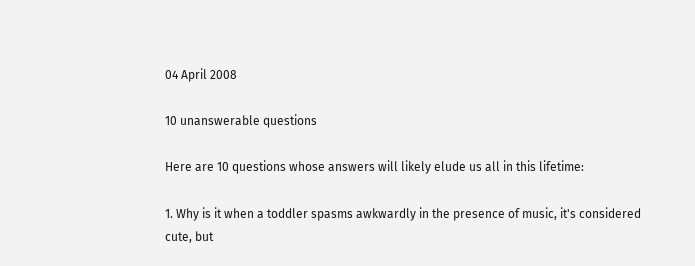04 April 2008

10 unanswerable questions

Here are 10 questions whose answers will likely elude us all in this lifetime:

1. Why is it when a toddler spasms awkwardly in the presence of music, it's considered cute, but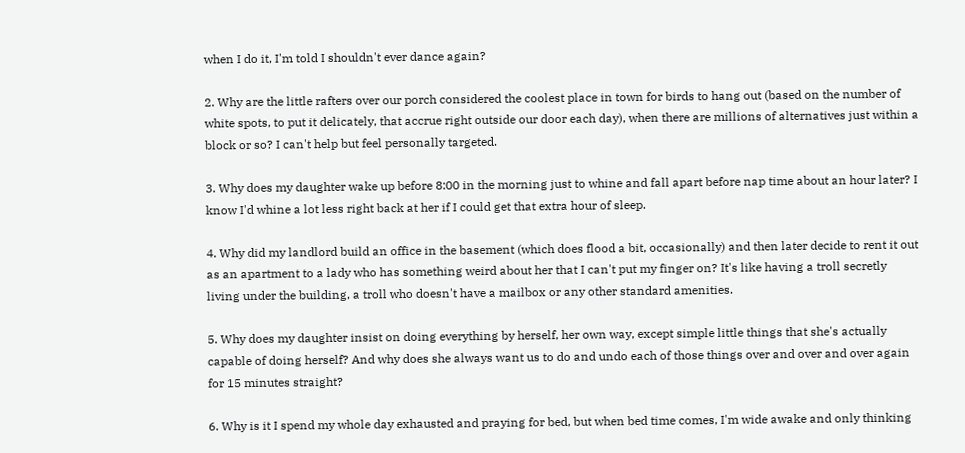when I do it, I'm told I shouldn't ever dance again?

2. Why are the little rafters over our porch considered the coolest place in town for birds to hang out (based on the number of white spots, to put it delicately, that accrue right outside our door each day), when there are millions of alternatives just within a block or so? I can't help but feel personally targeted.

3. Why does my daughter wake up before 8:00 in the morning just to whine and fall apart before nap time about an hour later? I know I'd whine a lot less right back at her if I could get that extra hour of sleep.

4. Why did my landlord build an office in the basement (which does flood a bit, occasionally) and then later decide to rent it out as an apartment to a lady who has something weird about her that I can't put my finger on? It's like having a troll secretly living under the building, a troll who doesn't have a mailbox or any other standard amenities.

5. Why does my daughter insist on doing everything by herself, her own way, except simple little things that she's actually capable of doing herself? And why does she always want us to do and undo each of those things over and over and over again for 15 minutes straight?

6. Why is it I spend my whole day exhausted and praying for bed, but when bed time comes, I'm wide awake and only thinking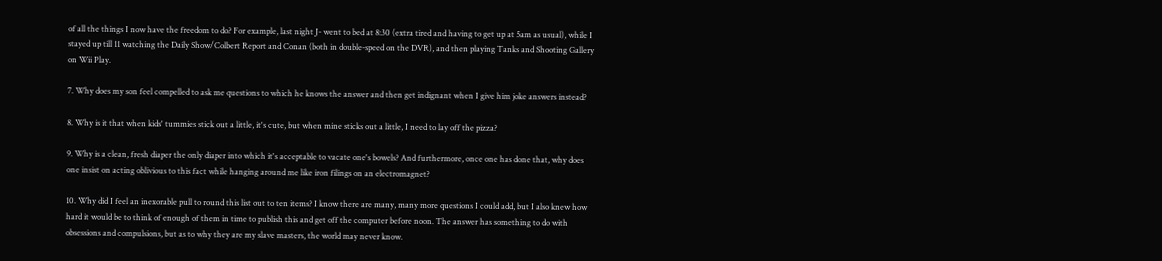of all the things I now have the freedom to do? For example, last night J- went to bed at 8:30 (extra tired and having to get up at 5am as usual), while I stayed up till 11 watching the Daily Show/Colbert Report and Conan (both in double-speed on the DVR), and then playing Tanks and Shooting Gallery on Wii Play.

7. Why does my son feel compelled to ask me questions to which he knows the answer and then get indignant when I give him joke answers instead?

8. Why is it that when kids' tummies stick out a little, it's cute, but when mine sticks out a little, I need to lay off the pizza?

9. Why is a clean, fresh diaper the only diaper into which it's acceptable to vacate one's bowels? And furthermore, once one has done that, why does one insist on acting oblivious to this fact while hanging around me like iron filings on an electromagnet?

10. Why did I feel an inexorable pull to round this list out to ten items? I know there are many, many more questions I could add, but I also knew how hard it would be to think of enough of them in time to publish this and get off the computer before noon. The answer has something to do with obsessions and compulsions, but as to why they are my slave masters, the world may never know.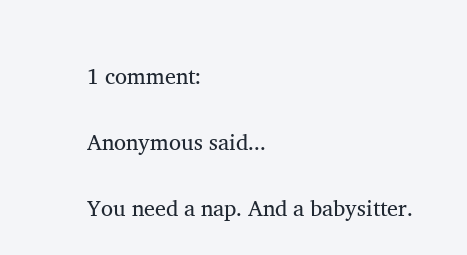1 comment:

Anonymous said...

You need a nap. And a babysitter.